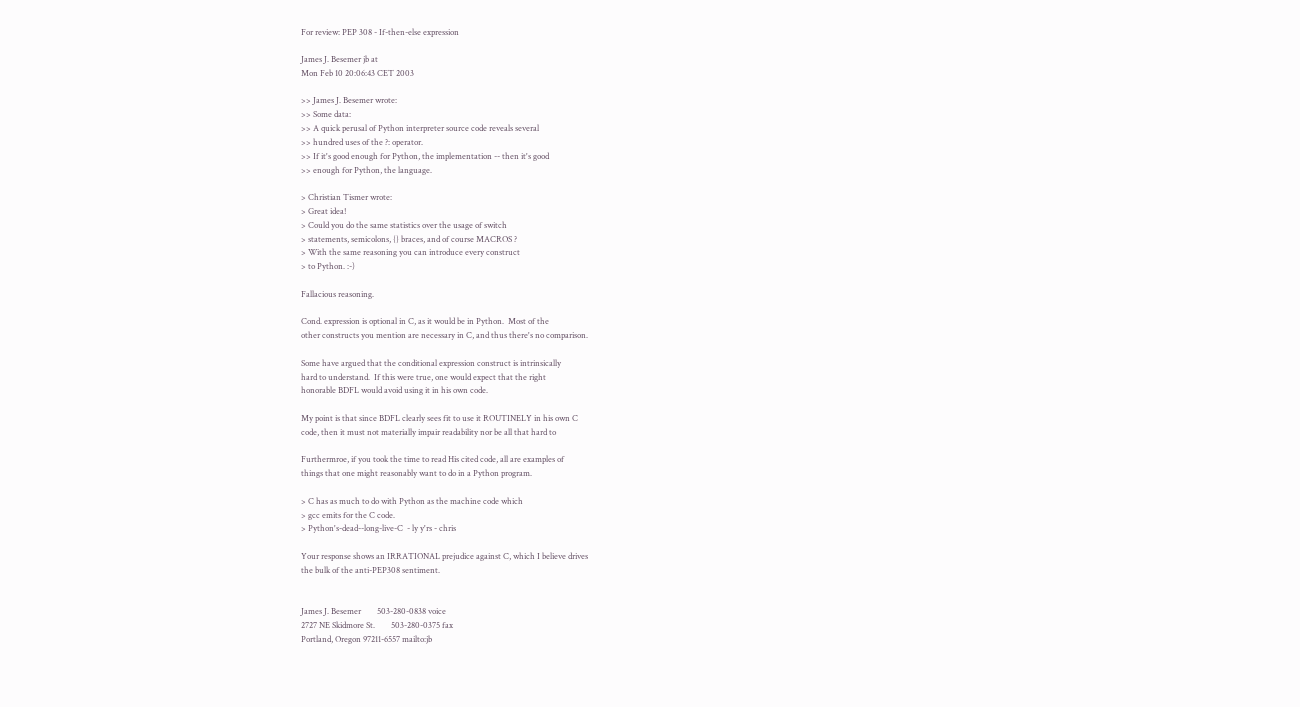For review: PEP 308 - If-then-else expression

James J. Besemer jb at
Mon Feb 10 20:06:43 CET 2003

>> James J. Besemer wrote:
>> Some data:
>> A quick perusal of Python interpreter source code reveals several
>> hundred uses of the ?: operator.
>> If it's good enough for Python, the implementation -- then it's good
>> enough for Python, the language.

> Christian Tismer wrote:
> Great idea!
> Could you do the same statistics over the usage of switch
> statements, semicolons, {} braces, and of course MACROS ?
> With the same reasoning you can introduce every construct
> to Python. :-)

Fallacious reasoning.

Cond. expression is optional in C, as it would be in Python.  Most of the
other constructs you mention are necessary in C, and thus there's no comparison.

Some have argued that the conditional expression construct is intrinsically
hard to understand.  If this were true, one would expect that the right
honorable BDFL would avoid using it in his own code.

My point is that since BDFL clearly sees fit to use it ROUTINELY in his own C
code, then it must not materially impair readability nor be all that hard to

Furthermroe, if you took the time to read His cited code, all are examples of
things that one might reasonably want to do in a Python program.

> C has as much to do with Python as the machine code which
> gcc emits for the C code.
> Python's-dead--long-live-C  - ly y'rs - chris

Your response shows an IRRATIONAL prejudice against C, which I believe drives
the bulk of the anti-PEP308 sentiment.


James J. Besemer        503-280-0838 voice
2727 NE Skidmore St.        503-280-0375 fax
Portland, Oregon 97211-6557 mailto:jb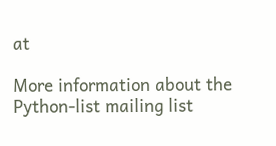at

More information about the Python-list mailing list